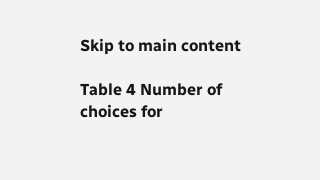Skip to main content

Table 4 Number of choices for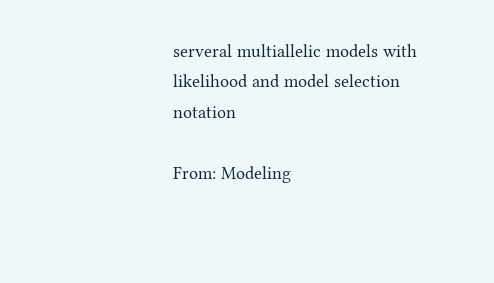serveral multiallelic models with likelihood and model selection notation

From: Modeling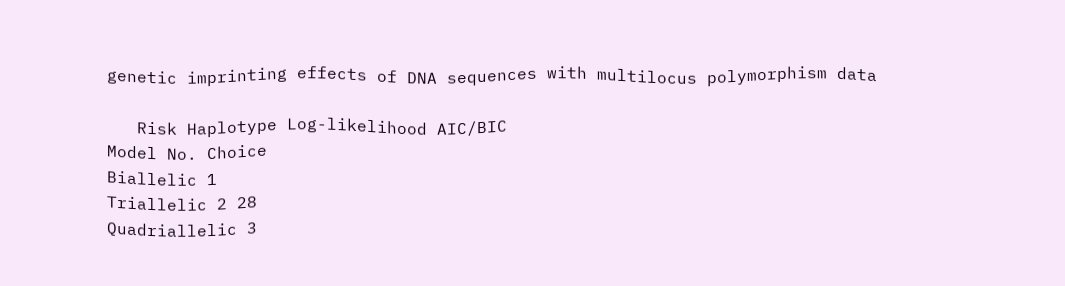genetic imprinting effects of DNA sequences with multilocus polymorphism data

   Risk Haplotype Log-likelihood AIC/BIC
Model No. Choice
Biallelic 1
Triallelic 2 28
Quadriallelic 3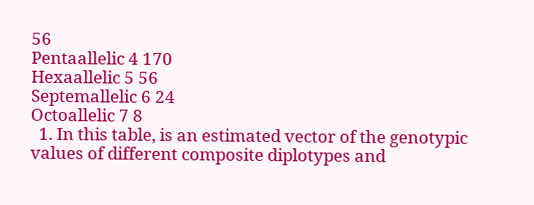56
Pentaallelic 4 170
Hexaallelic 5 56
Septemallelic 6 24
Octoallelic 7 8
  1. In this table, is an estimated vector of the genotypic values of different composite diplotypes and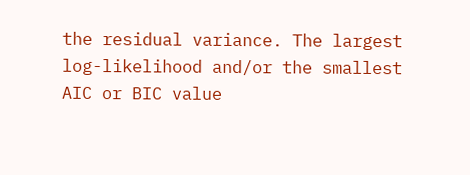the residual variance. The largest log-likelihood and/or the smallest AIC or BIC value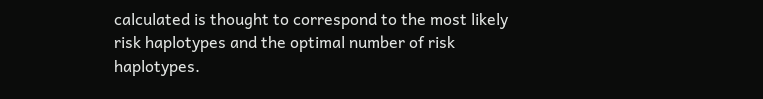calculated is thought to correspond to the most likely risk haplotypes and the optimal number of risk haplotypes.